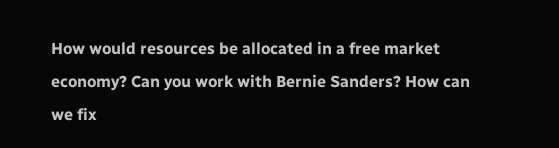How would resources be allocated in a free market economy? Can you work with Bernie Sanders? How can we fix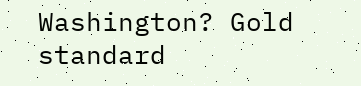Washington? Gold standard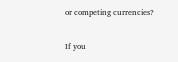or competing currencies?

If you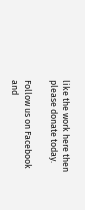like the work here then please donate today.

Follow us on Facebook and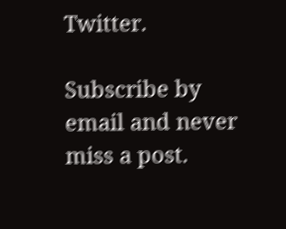Twitter.

Subscribe by email and never miss a post.